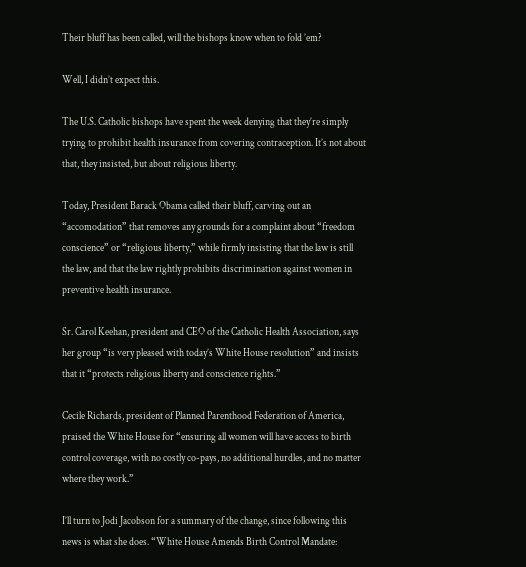Their bluff has been called, will the bishops know when to fold ’em?

Well, I didn’t expect this.

The U.S. Catholic bishops have spent the week denying that they’re simply trying to prohibit health insurance from covering contraception. It’s not about that, they insisted, but about religious liberty.

Today, President Barack Obama called their bluff, carving out an “accomodation” that removes any grounds for a complaint about “freedom conscience” or “religious liberty,” while firmly insisting that the law is still the law, and that the law rightly prohibits discrimination against women in preventive health insurance.

Sr. Carol Keehan, president and CEO of the Catholic Health Association, says her group “is very pleased with today’s White House resolution” and insists that it “protects religious liberty and conscience rights.”

Cecile Richards, president of Planned Parenthood Federation of America, praised the White House for “ensuring all women will have access to birth control coverage, with no costly co-pays, no additional hurdles, and no matter where they work.”

I’ll turn to Jodi Jacobson for a summary of the change, since following this news is what she does. “White House Amends Birth Control Mandate: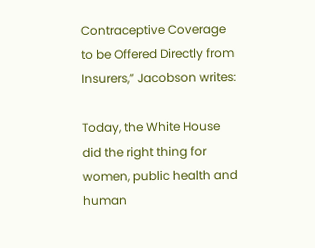Contraceptive Coverage to be Offered Directly from Insurers,” Jacobson writes:

Today, the White House did the right thing for women, public health and human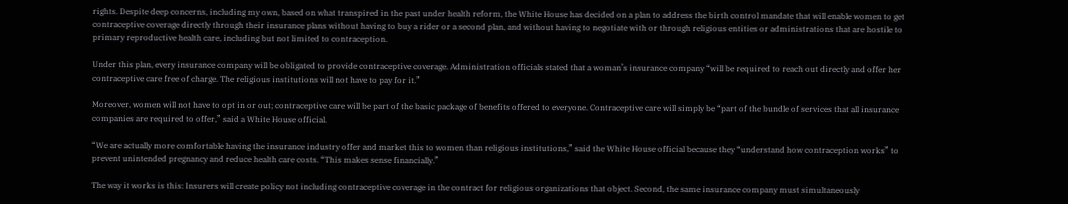rights. Despite deep concerns, including my own, based on what transpired in the past under health reform, the White House has decided on a plan to address the birth control mandate that will enable women to get contraceptive coverage directly through their insurance plans without having to buy a rider or a second plan, and without having to negotiate with or through religious entities or administrations that are hostile to primary reproductive health care, including but not limited to contraception.

Under this plan, every insurance company will be obligated to provide contraceptive coverage. Administration officials stated that a woman’s insurance company “will be required to reach out directly and offer her contraceptive care free of charge. The religious institutions will not have to pay for it.”

Moreover, women will not have to opt in or out; contraceptive care will be part of the basic package of benefits offered to everyone. Contraceptive care will simply be “part of the bundle of services that all insurance companies are required to offer,” said a White House official.

“We are actually more comfortable having the insurance industry offer and market this to women than religious institutions,” said the White House official because they “understand how contraception works” to prevent unintended pregnancy and reduce health care costs. “This makes sense financially.”

The way it works is this: Insurers will create policy not including contraceptive coverage in the contract for religious organizations that object. Second, the same insurance company must simultaneously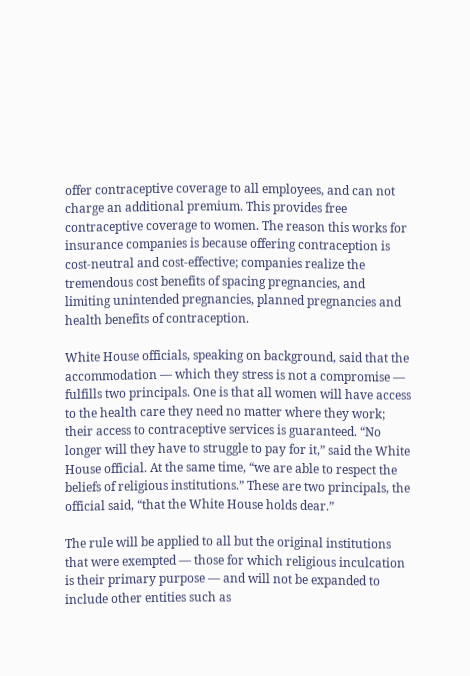offer contraceptive coverage to all employees, and can not charge an additional premium. This provides free contraceptive coverage to women. The reason this works for insurance companies is because offering contraception is cost-neutral and cost-effective; companies realize the tremendous cost benefits of spacing pregnancies, and limiting unintended pregnancies, planned pregnancies and health benefits of contraception.

White House officials, speaking on background, said that the accommodation — which they stress is not a compromise — fulfills two principals. One is that all women will have access to the health care they need no matter where they work; their access to contraceptive services is guaranteed. “No longer will they have to struggle to pay for it,” said the White House official. At the same time, “we are able to respect the beliefs of religious institutions.” These are two principals, the official said, “that the White House holds dear.”

The rule will be applied to all but the original institutions that were exempted — those for which religious inculcation is their primary purpose — and will not be expanded to include other entities such as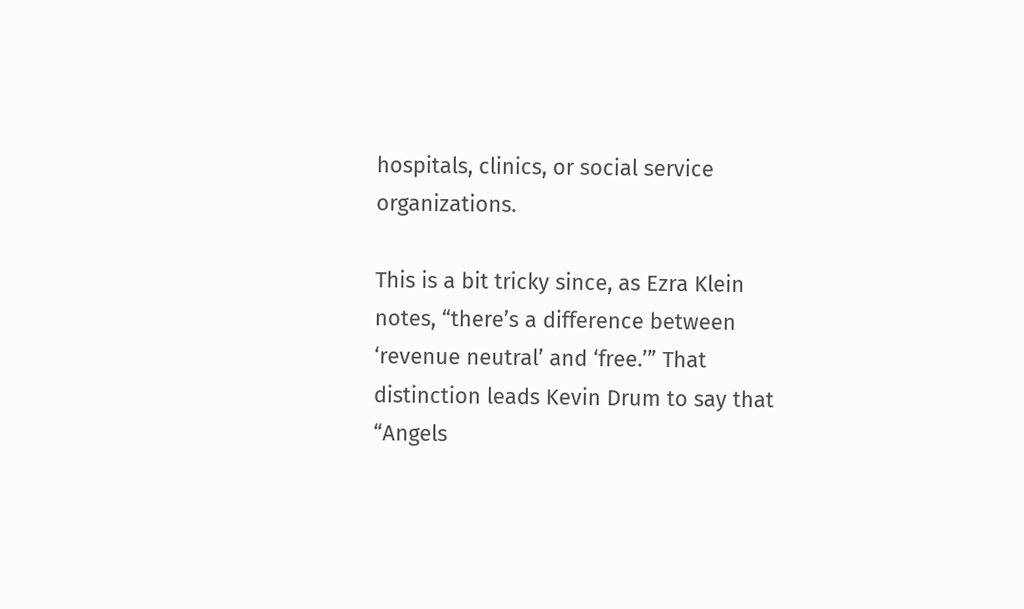hospitals, clinics, or social service organizations.

This is a bit tricky since, as Ezra Klein notes, “there’s a difference between ‘revenue neutral’ and ‘free.’” That distinction leads Kevin Drum to say that “Angels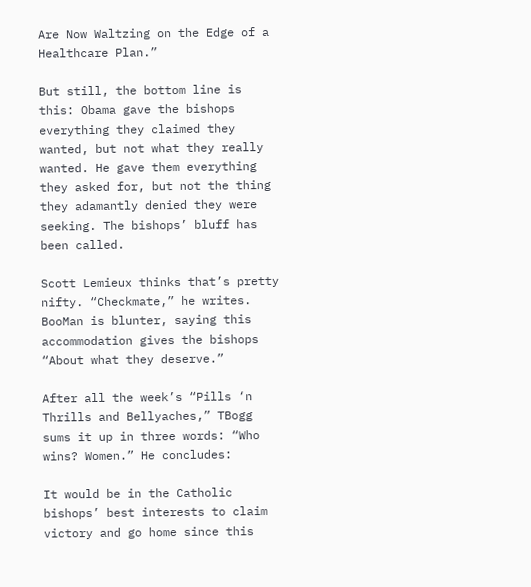Are Now Waltzing on the Edge of a Healthcare Plan.”

But still, the bottom line is this: Obama gave the bishops everything they claimed they wanted, but not what they really wanted. He gave them everything they asked for, but not the thing they adamantly denied they were seeking. The bishops’ bluff has been called.

Scott Lemieux thinks that’s pretty nifty. “Checkmate,” he writes. BooMan is blunter, saying this accommodation gives the bishops “About what they deserve.”

After all the week’s “Pills ‘n Thrills and Bellyaches,” TBogg sums it up in three words: “Who wins? Women.” He concludes:

It would be in the Catholic bishops’ best interests to claim victory and go home since this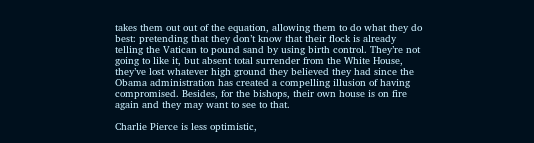takes them out out of the equation, allowing them to do what they do best: pretending that they don’t know that their flock is already telling the Vatican to pound sand by using birth control. They’re not going to like it, but absent total surrender from the White House, they’ve lost whatever high ground they believed they had since the Obama administration has created a compelling illusion of having compromised. Besides, for the bishops, their own house is on fire again and they may want to see to that.

Charlie Pierce is less optimistic,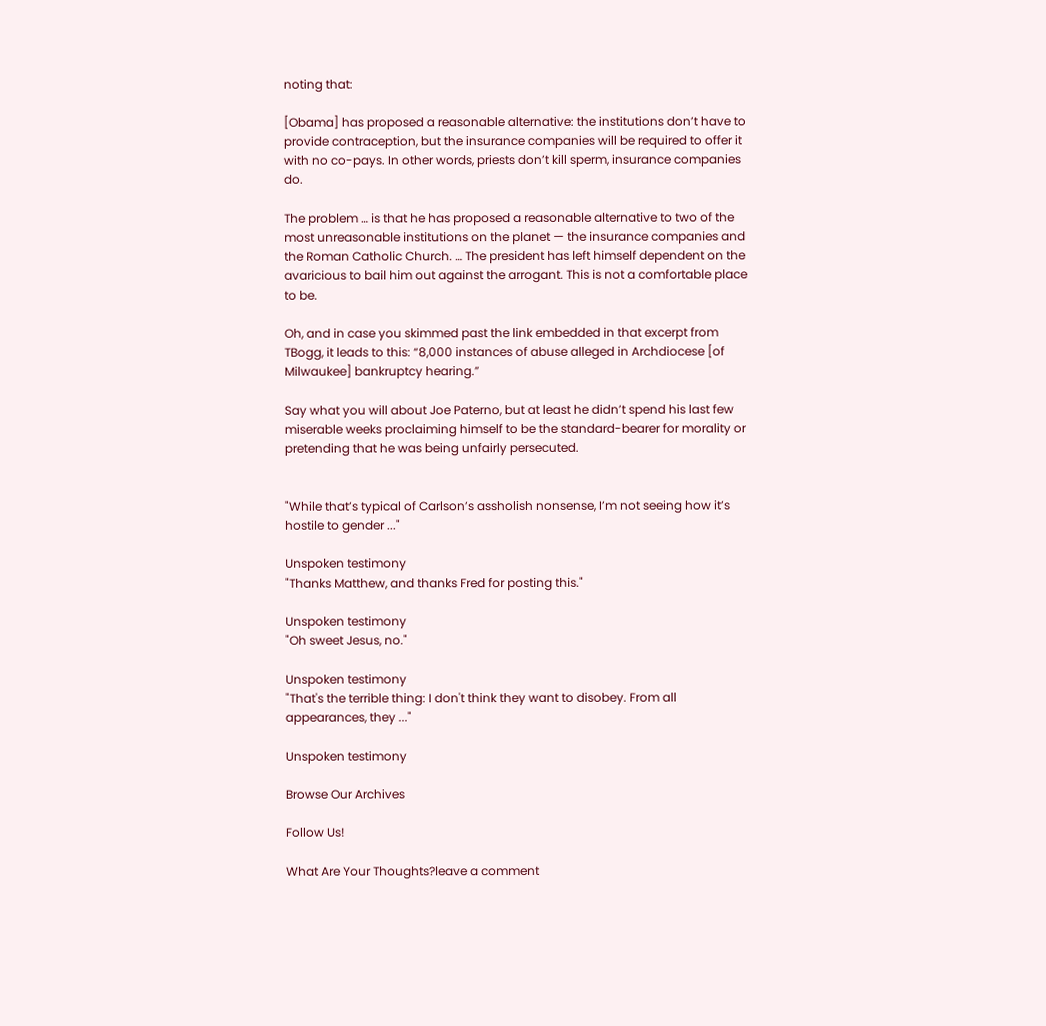noting that:

[Obama] has proposed a reasonable alternative: the institutions don’t have to provide contraception, but the insurance companies will be required to offer it with no co-pays. In other words, priests don’t kill sperm, insurance companies do.

The problem … is that he has proposed a reasonable alternative to two of the most unreasonable institutions on the planet — the insurance companies and the Roman Catholic Church. … The president has left himself dependent on the avaricious to bail him out against the arrogant. This is not a comfortable place to be.

Oh, and in case you skimmed past the link embedded in that excerpt from TBogg, it leads to this: “8,000 instances of abuse alleged in Archdiocese [of Milwaukee] bankruptcy hearing.”

Say what you will about Joe Paterno, but at least he didn’t spend his last few miserable weeks proclaiming himself to be the standard-bearer for morality or pretending that he was being unfairly persecuted.


"While that’s typical of Carlson’s assholish nonsense, I’m not seeing how it’s hostile to gender ..."

Unspoken testimony
"Thanks Matthew, and thanks Fred for posting this."

Unspoken testimony
"Oh sweet Jesus, no."

Unspoken testimony
"That's the terrible thing: I don't think they want to disobey. From all appearances, they ..."

Unspoken testimony

Browse Our Archives

Follow Us!

What Are Your Thoughts?leave a comment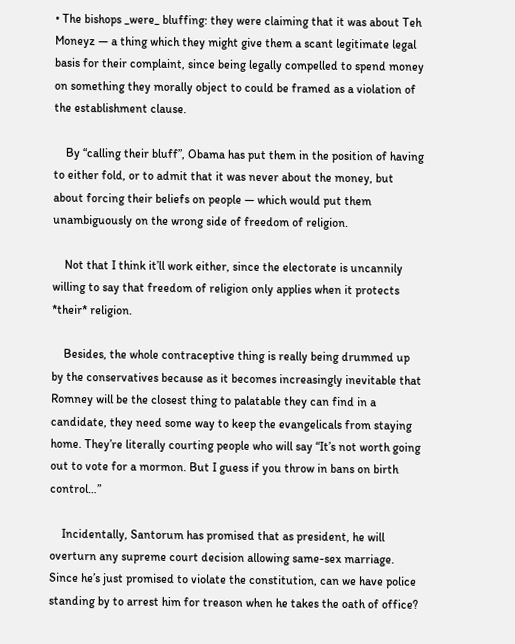• The bishops _were_ bluffing: they were claiming that it was about Teh Moneyz — a thing which they might give them a scant legitimate legal basis for their complaint, since being legally compelled to spend money on something they morally object to could be framed as a violation of the establishment clause.

    By “calling their bluff”, Obama has put them in the position of having to either fold, or to admit that it was never about the money, but about forcing their beliefs on people — which would put them unambiguously on the wrong side of freedom of religion.

    Not that I think it’ll work either, since the electorate is uncannily willing to say that freedom of religion only applies when it protects *their* religion.

    Besides, the whole contraceptive thing is really being drummed up by the conservatives because as it becomes increasingly inevitable that Romney will be the closest thing to palatable they can find in a candidate, they need some way to keep the evangelicals from staying home. They’re literally courting people who will say “It’s not worth going out to vote for a mormon. But I guess if you throw in bans on birth control…”

    Incidentally, Santorum has promised that as president, he will overturn any supreme court decision allowing same-sex marriage. Since he’s just promised to violate the constitution, can we have police standing by to arrest him for treason when he takes the oath of office?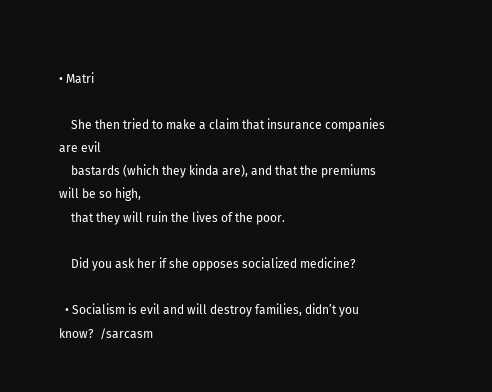• Matri

    She then tried to make a claim that insurance companies are evil
    bastards (which they kinda are), and that the premiums will be so high,
    that they will ruin the lives of the poor.

    Did you ask her if she opposes socialized medicine?

  • Socialism is evil and will destroy families, didn’t you know?  /sarcasm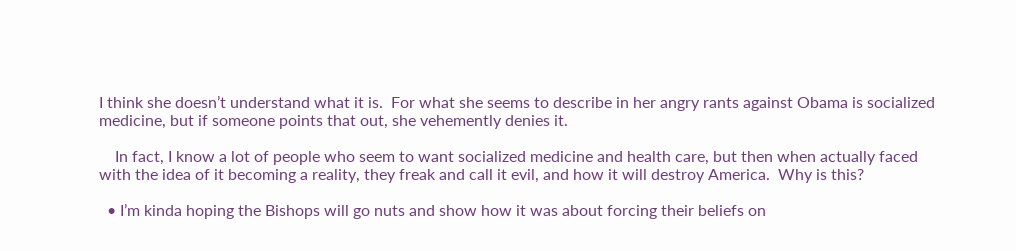I think she doesn’t understand what it is.  For what she seems to describe in her angry rants against Obama is socialized medicine, but if someone points that out, she vehemently denies it.

    In fact, I know a lot of people who seem to want socialized medicine and health care, but then when actually faced with the idea of it becoming a reality, they freak and call it evil, and how it will destroy America.  Why is this?

  • I’m kinda hoping the Bishops will go nuts and show how it was about forcing their beliefs on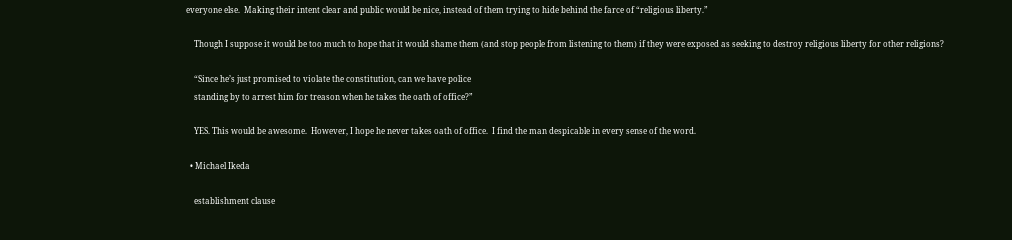everyone else.  Making their intent clear and public would be nice, instead of them trying to hide behind the farce of “religious liberty.”

    Though I suppose it would be too much to hope that it would shame them (and stop people from listening to them) if they were exposed as seeking to destroy religious liberty for other religions?

    “Since he’s just promised to violate the constitution, can we have police
    standing by to arrest him for treason when he takes the oath of office?”

    YES. This would be awesome.  However, I hope he never takes oath of office.  I find the man despicable in every sense of the word.

  • Michael Ikeda

    establishment clause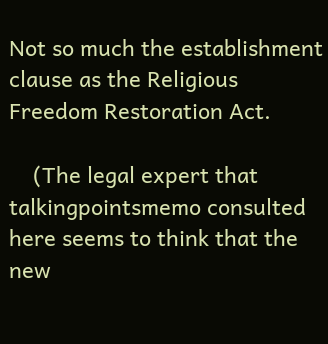Not so much the establishment clause as the Religious Freedom Restoration Act.

    (The legal expert that talkingpointsmemo consulted here seems to think that the new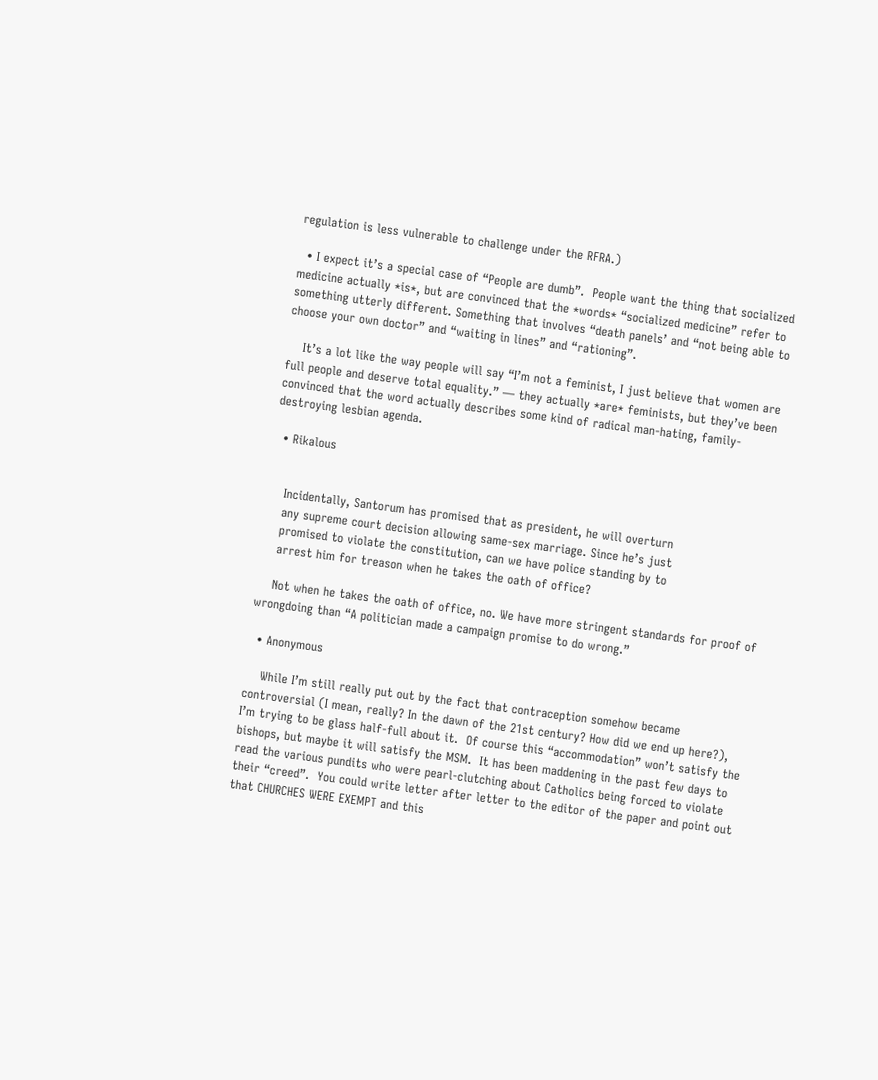regulation is less vulnerable to challenge under the RFRA.)

  • I expect it’s a special case of “People are dumb”.  People want the thing that socialized medicine actually *is*, but are convinced that the *words* “socialized medicine” refer to something utterly different. Something that involves “death panels’ and “not being able to choose your own doctor” and “waiting in lines” and “rationing”.

    It’s a lot like the way people will say “I’m not a feminist, I just believe that women are full people and deserve total equality.” — they actually *are* feminists, but they’ve been convinced that the word actually describes some kind of radical man-hating, family-destroying lesbian agenda.

  • Rikalous


    Incidentally, Santorum has promised that as president, he will overturn
    any supreme court decision allowing same-sex marriage. Since he’s just
    promised to violate the constitution, can we have police standing by to
    arrest him for treason when he takes the oath of office?

    Not when he takes the oath of office, no. We have more stringent standards for proof of wrongdoing than “A politician made a campaign promise to do wrong.”

  • Anonymous

    While I’m still really put out by the fact that contraception somehow became controversial (I mean, really? In the dawn of the 21st century? How did we end up here?), I’m trying to be glass half-full about it.  Of course this “accommodation” won’t satisfy the bishops, but maybe it will satisfy the MSM.  It has been maddening in the past few days to read the various pundits who were pearl-clutching about Catholics being forced to violate their “creed”.  You could write letter after letter to the editor of the paper and point out that CHURCHES WERE EXEMPT and this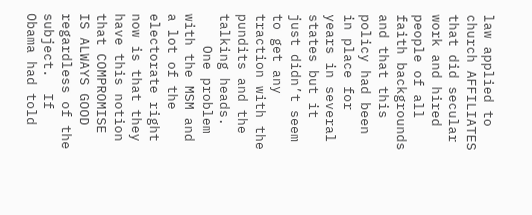law applied to church AFFILIATES  that did secular work and hired people of all faith backgrounds and that this policy had been in place for years in several states but it just didn’t seem to get any traction with the pundits and the talking heads.
    One problem with the MSM and a lot of the electorate right now is that they have this notion that COMPROMISE IS ALWAYS GOOD regardless of the subject.  If Obama had told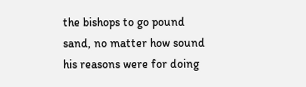the bishops to go pound sand, no matter how sound his reasons were for doing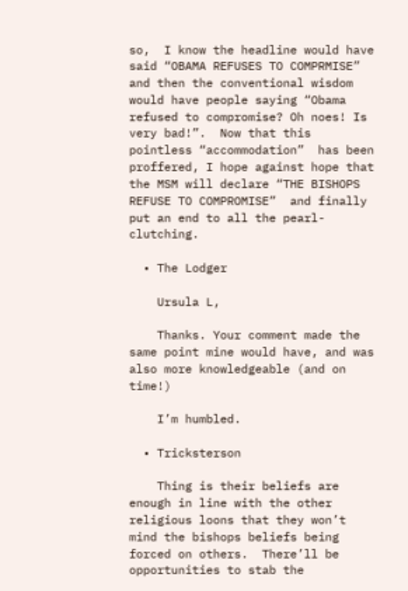so,  I know the headline would have said “OBAMA REFUSES TO COMPRMISE” and then the conventional wisdom would have people saying “Obama refused to compromise? Oh noes! Is very bad!”.  Now that this pointless “accommodation”  has been proffered, I hope against hope that the MSM will declare “THE BISHOPS REFUSE TO COMPROMISE”  and finally put an end to all the pearl-clutching.

  • The Lodger

    Ursula L,

    Thanks. Your comment made the same point mine would have, and was also more knowledgeable (and on time!)

    I’m humbled.

  • Tricksterson

    Thing is their beliefs are enough in line with the other religious loons that they won’t mind the bishops beliefs being forced on others.  There’ll be opportunities to stab the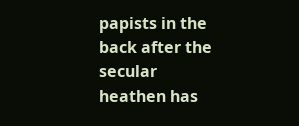papists in the back after the secular heathen has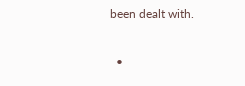been dealt with.

  •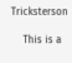Tricksterson

    This is a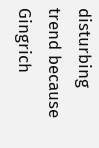disturbing trend because Gingrich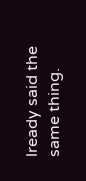lready said the same thing.